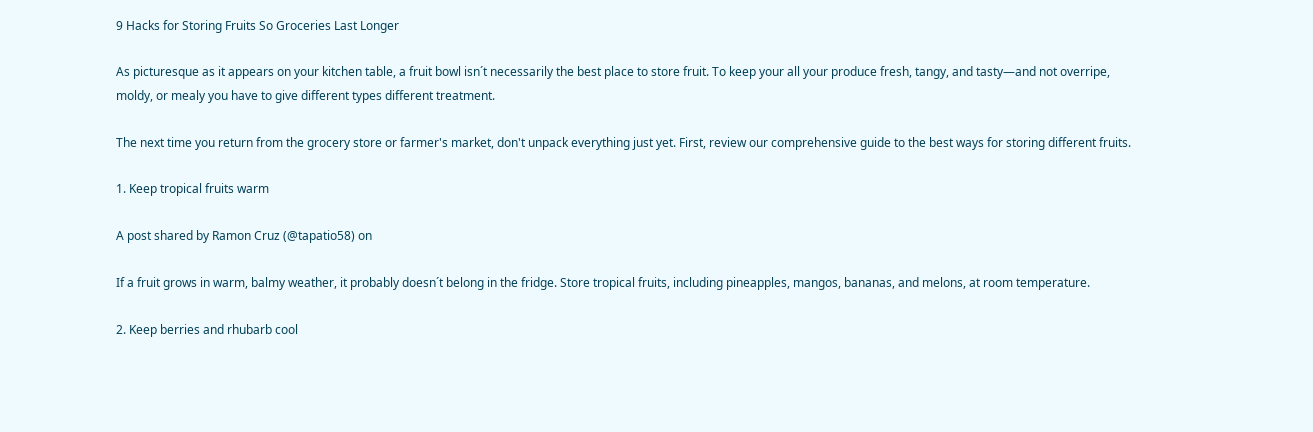9 Hacks for Storing Fruits So Groceries Last Longer

As picturesque as it appears on your kitchen table, a fruit bowl isn´t necessarily the best place to store fruit. To keep your all your produce fresh, tangy, and tasty—and not overripe, moldy, or mealy you have to give different types different treatment.

The next time you return from the grocery store or farmer's market, don't unpack everything just yet. First, review our comprehensive guide to the best ways for storing different fruits.

1. Keep tropical fruits warm

A post shared by Ramon Cruz (@tapatio58) on

If a fruit grows in warm, balmy weather, it probably doesn´t belong in the fridge. Store tropical fruits, including pineapples, mangos, bananas, and melons, at room temperature.

2. Keep berries and rhubarb cool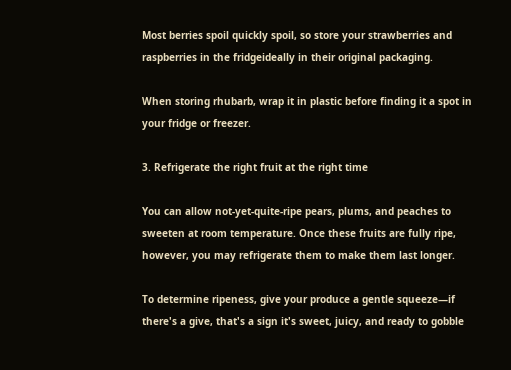Most berries spoil quickly spoil, so store your strawberries and raspberries in the fridgeideally in their original packaging.

When storing rhubarb, wrap it in plastic before finding it a spot in your fridge or freezer.

3. Refrigerate the right fruit at the right time

You can allow not-yet-quite-ripe pears, plums, and peaches to sweeten at room temperature. Once these fruits are fully ripe, however, you may refrigerate them to make them last longer.

To determine ripeness, give your produce a gentle squeeze—if there's a give, that's a sign it's sweet, juicy, and ready to gobble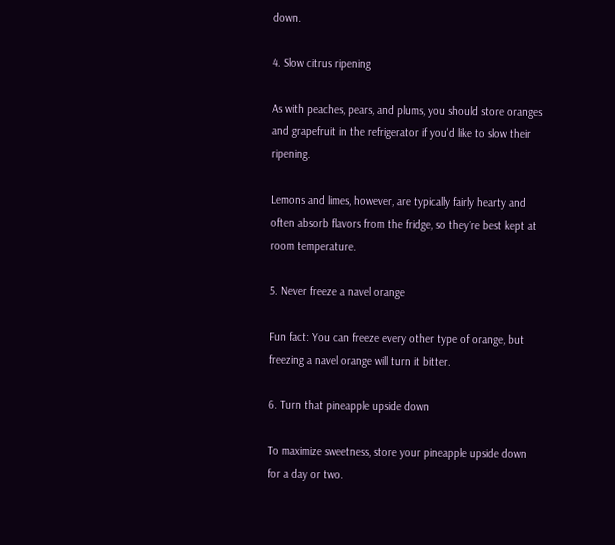down.

4. Slow citrus ripening

As with peaches, pears, and plums, you should store oranges and grapefruit in the refrigerator if you'd like to slow their ripening.

Lemons and limes, however, are typically fairly hearty and often absorb flavors from the fridge, so they´re best kept at room temperature.

5. Never freeze a navel orange

Fun fact: You can freeze every other type of orange, but freezing a navel orange will turn it bitter.

6. Turn that pineapple upside down

To maximize sweetness, store your pineapple upside down for a day or two.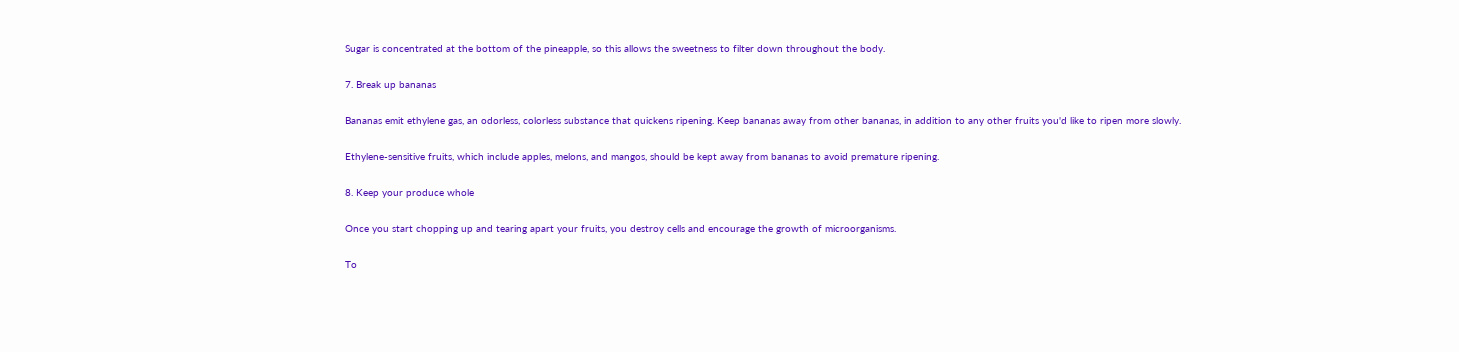Sugar is concentrated at the bottom of the pineapple, so this allows the sweetness to filter down throughout the body.

7. Break up bananas

Bananas emit ethylene gas, an odorless, colorless substance that quickens ripening. Keep bananas away from other bananas, in addition to any other fruits you'd like to ripen more slowly.

Ethylene-sensitive fruits, which include apples, melons, and mangos, should be kept away from bananas to avoid premature ripening.

8. Keep your produce whole

Once you start chopping up and tearing apart your fruits, you destroy cells and encourage the growth of microorganisms.

To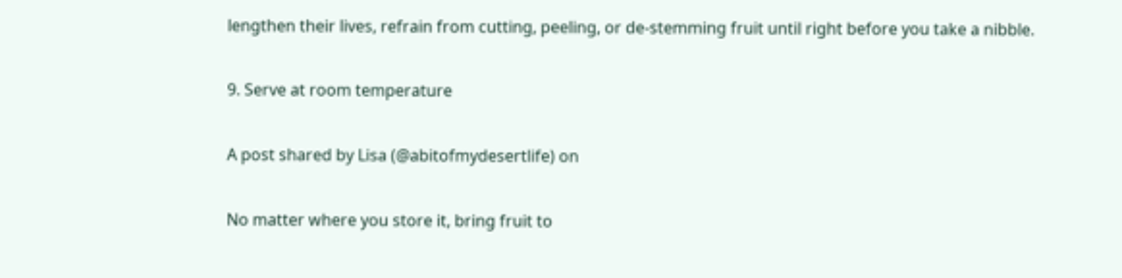lengthen their lives, refrain from cutting, peeling, or de-stemming fruit until right before you take a nibble.

9. Serve at room temperature

A post shared by Lisa (@abitofmydesertlife) on

No matter where you store it, bring fruit to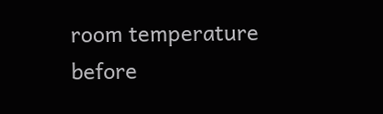room temperature before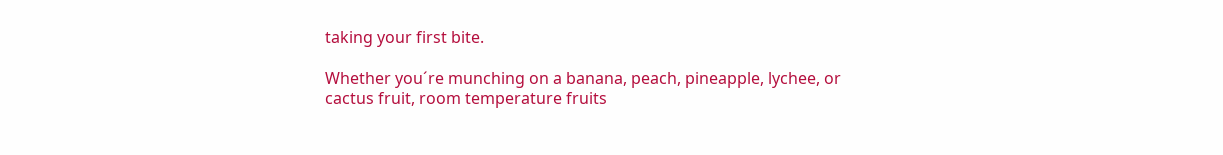taking your first bite.

Whether you´re munching on a banana, peach, pineapple, lychee, or cactus fruit, room temperature fruits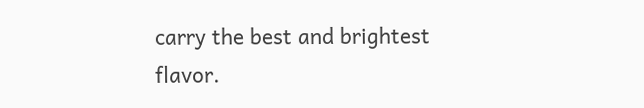carry the best and brightest flavor.